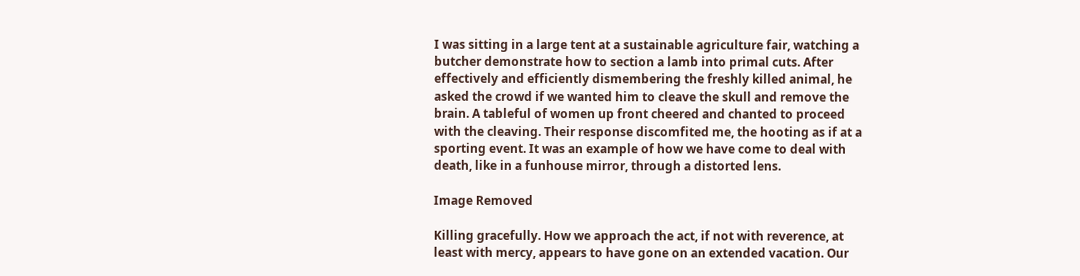I was sitting in a large tent at a sustainable agriculture fair, watching a butcher demonstrate how to section a lamb into primal cuts. After effectively and efficiently dismembering the freshly killed animal, he asked the crowd if we wanted him to cleave the skull and remove the brain. A tableful of women up front cheered and chanted to proceed with the cleaving. Their response discomfited me, the hooting as if at a sporting event. It was an example of how we have come to deal with death, like in a funhouse mirror, through a distorted lens.

Image Removed

Killing gracefully. How we approach the act, if not with reverence, at least with mercy, appears to have gone on an extended vacation. Our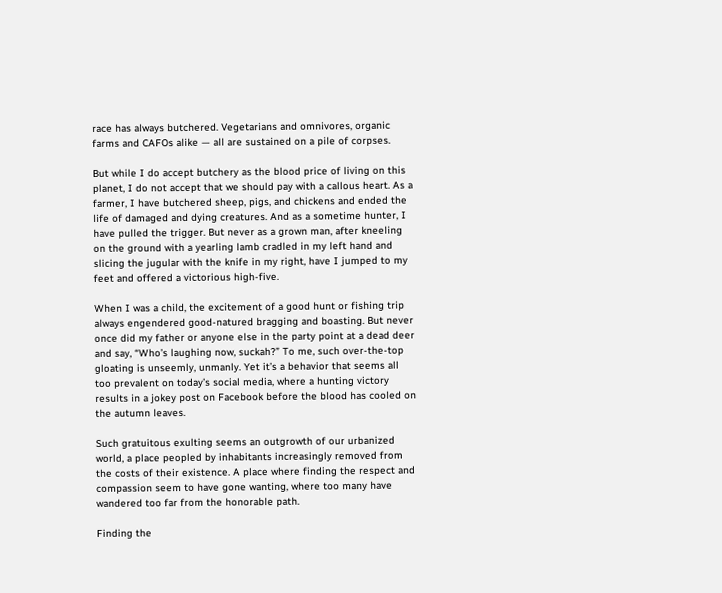race has always butchered. Vegetarians and omnivores, organic farms and CAFOs alike — all are sustained on a pile of corpses.

But while I do accept butchery as the blood price of living on this planet, I do not accept that we should pay with a callous heart. As a farmer, I have butchered sheep, pigs, and chickens and ended the life of damaged and dying creatures. And as a sometime hunter, I have pulled the trigger. But never as a grown man, after kneeling on the ground with a yearling lamb cradled in my left hand and slicing the jugular with the knife in my right, have I jumped to my feet and offered a victorious high-five.

When I was a child, the excitement of a good hunt or fishing trip always engendered good-natured bragging and boasting. But never once did my father or anyone else in the party point at a dead deer and say, “Who’s laughing now, suckah?” To me, such over-the-top gloating is unseemly, unmanly. Yet it’s a behavior that seems all too prevalent on today’s social media, where a hunting victory results in a jokey post on Facebook before the blood has cooled on the autumn leaves.

Such gratuitous exulting seems an outgrowth of our urbanized world, a place peopled by inhabitants increasingly removed from the costs of their existence. A place where finding the respect and compassion seem to have gone wanting, where too many have wandered too far from the honorable path.

Finding the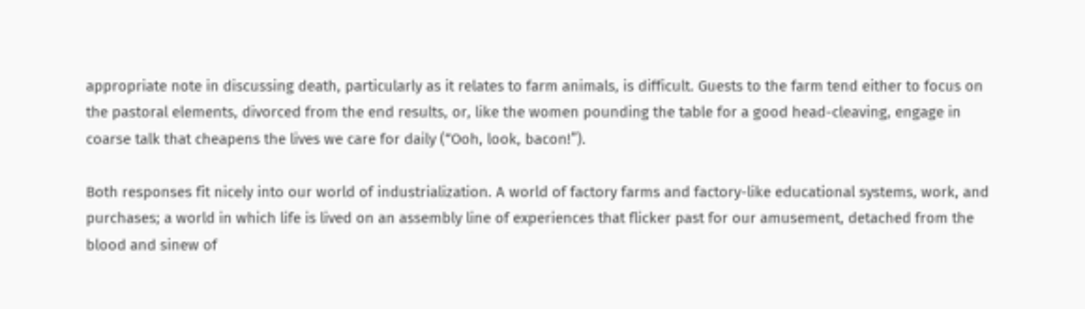appropriate note in discussing death, particularly as it relates to farm animals, is difficult. Guests to the farm tend either to focus on the pastoral elements, divorced from the end results, or, like the women pounding the table for a good head-cleaving, engage in coarse talk that cheapens the lives we care for daily (“Ooh, look, bacon!”).

Both responses fit nicely into our world of industrialization. A world of factory farms and factory-like educational systems, work, and purchases; a world in which life is lived on an assembly line of experiences that flicker past for our amusement, detached from the blood and sinew of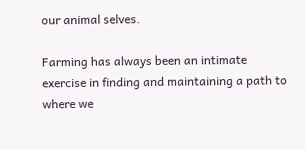our animal selves.

Farming has always been an intimate exercise in finding and maintaining a path to where we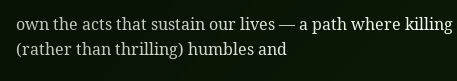own the acts that sustain our lives — a path where killing (rather than thrilling) humbles and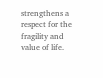strengthens a respect for the fragility and value of life.